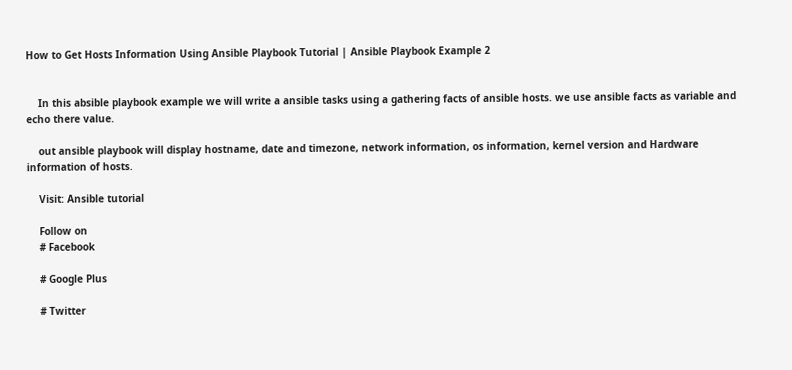How to Get Hosts Information Using Ansible Playbook Tutorial | Ansible Playbook Example 2


    In this absible playbook example we will write a ansible tasks using a gathering facts of ansible hosts. we use ansible facts as variable and echo there value.

    out ansible playbook will display hostname, date and timezone, network information, os information, kernel version and Hardware information of hosts.

    Visit: Ansible tutorial

    Follow on
    # Facebook

    # Google Plus

    # Twitter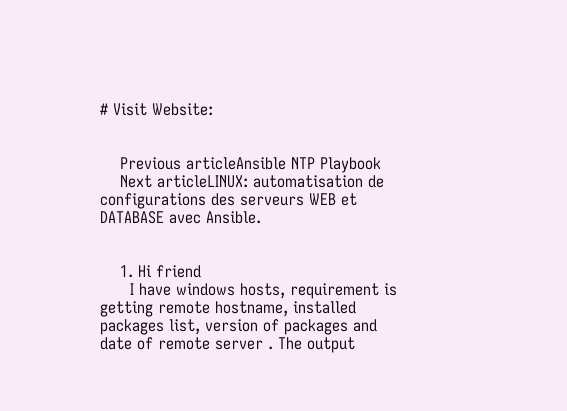# Visit Website:


    Previous articleAnsible NTP Playbook
    Next articleLINUX: automatisation de configurations des serveurs WEB et DATABASE avec Ansible.


    1. Hi friend
      I have windows hosts, requirement is getting remote hostname, installed packages list, version of packages and date of remote server . The output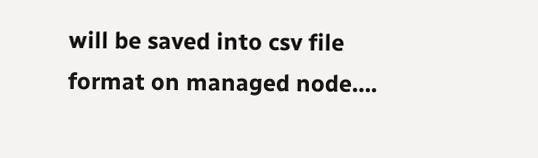will be saved into csv file format on managed node….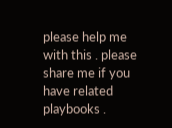please help me with this . please share me if you have related playbooks .